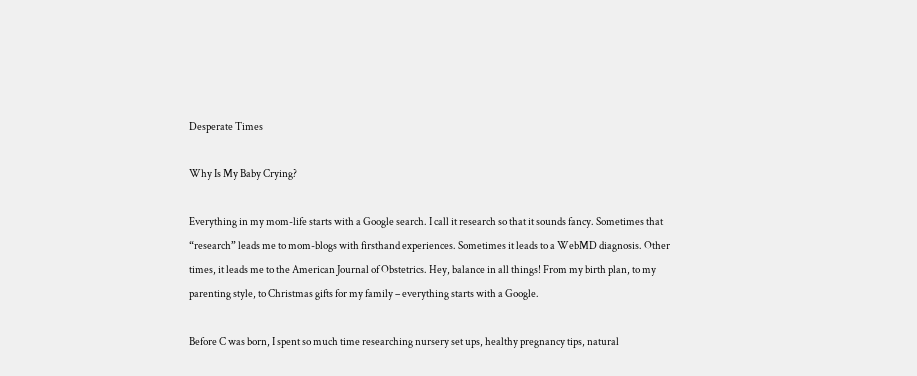Desperate Times

Why Is My Baby Crying?

Everything in my mom-life starts with a Google search. I call it research so that it sounds fancy. Sometimes that “research” leads me to mom-blogs with firsthand experiences. Sometimes it leads to a WebMD diagnosis. Other times, it leads me to the American Journal of Obstetrics. Hey, balance in all things! From my birth plan, to my parenting style, to Christmas gifts for my family – everything starts with a Google.

Before C was born, I spent so much time researching nursery set ups, healthy pregnancy tips, natural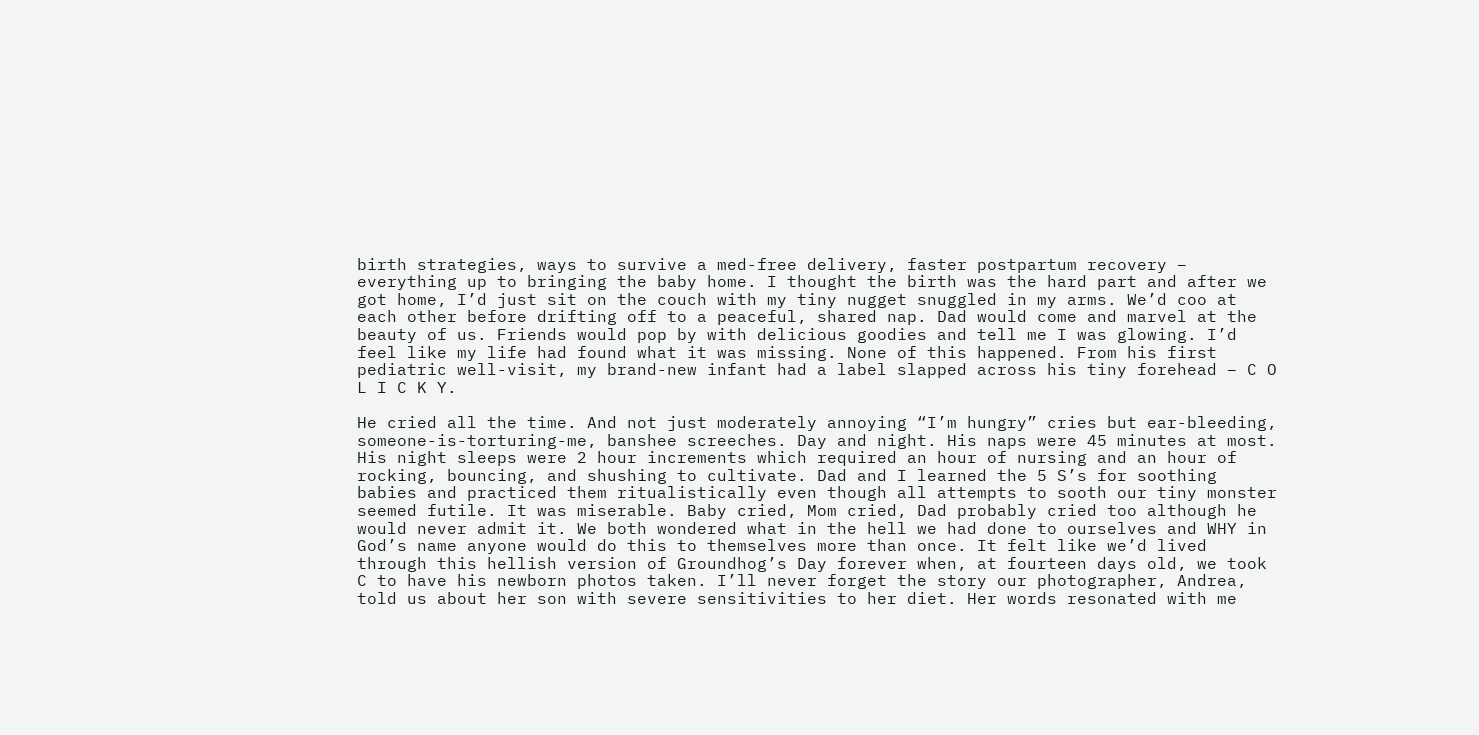birth strategies, ways to survive a med-free delivery, faster postpartum recovery – everything up to bringing the baby home. I thought the birth was the hard part and after we got home, I’d just sit on the couch with my tiny nugget snuggled in my arms. We’d coo at each other before drifting off to a peaceful, shared nap. Dad would come and marvel at the beauty of us. Friends would pop by with delicious goodies and tell me I was glowing. I’d feel like my life had found what it was missing. None of this happened. From his first pediatric well-visit, my brand-new infant had a label slapped across his tiny forehead – C O L I C K Y.

He cried all the time. And not just moderately annoying “I’m hungry” cries but ear-bleeding, someone-is-torturing-me, banshee screeches. Day and night. His naps were 45 minutes at most. His night sleeps were 2 hour increments which required an hour of nursing and an hour of rocking, bouncing, and shushing to cultivate. Dad and I learned the 5 S’s for soothing babies and practiced them ritualistically even though all attempts to sooth our tiny monster seemed futile. It was miserable. Baby cried, Mom cried, Dad probably cried too although he would never admit it. We both wondered what in the hell we had done to ourselves and WHY in God’s name anyone would do this to themselves more than once. It felt like we’d lived through this hellish version of Groundhog’s Day forever when, at fourteen days old, we took C to have his newborn photos taken. I’ll never forget the story our photographer, Andrea, told us about her son with severe sensitivities to her diet. Her words resonated with me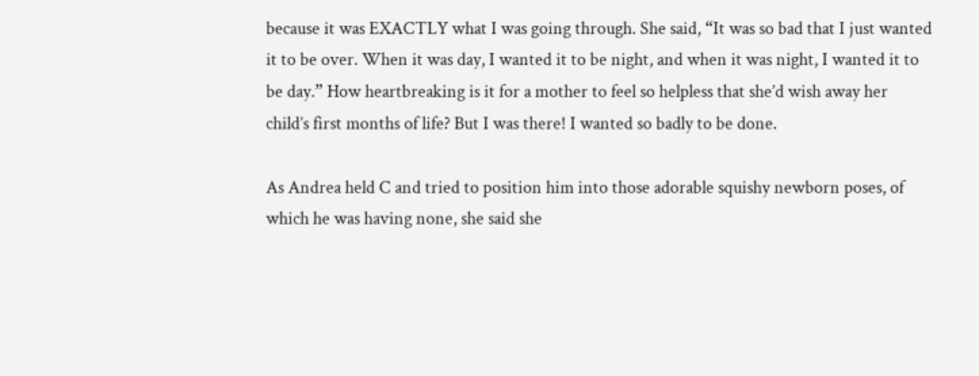because it was EXACTLY what I was going through. She said, “It was so bad that I just wanted it to be over. When it was day, I wanted it to be night, and when it was night, I wanted it to be day.” How heartbreaking is it for a mother to feel so helpless that she’d wish away her child’s first months of life? But I was there! I wanted so badly to be done.

As Andrea held C and tried to position him into those adorable squishy newborn poses, of which he was having none, she said she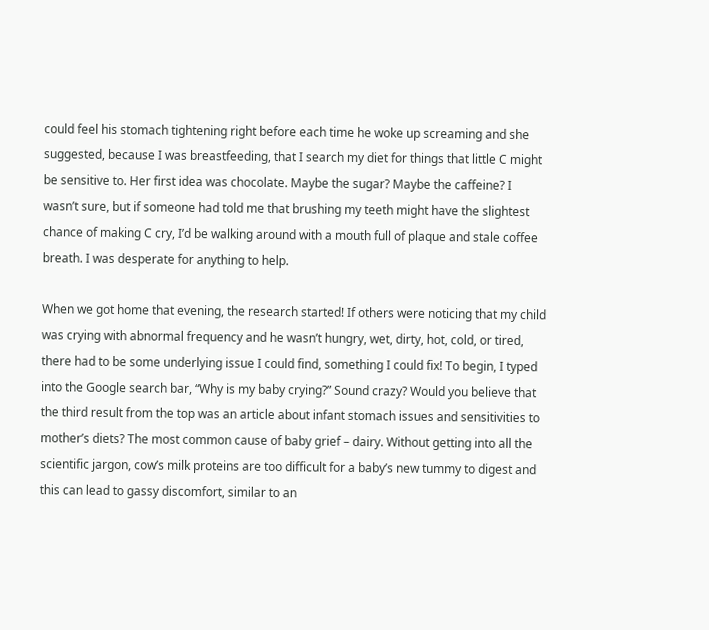could feel his stomach tightening right before each time he woke up screaming and she suggested, because I was breastfeeding, that I search my diet for things that little C might be sensitive to. Her first idea was chocolate. Maybe the sugar? Maybe the caffeine? I wasn’t sure, but if someone had told me that brushing my teeth might have the slightest chance of making C cry, I’d be walking around with a mouth full of plaque and stale coffee breath. I was desperate for anything to help.

When we got home that evening, the research started! If others were noticing that my child was crying with abnormal frequency and he wasn’t hungry, wet, dirty, hot, cold, or tired, there had to be some underlying issue I could find, something I could fix! To begin, I typed into the Google search bar, “Why is my baby crying?” Sound crazy? Would you believe that the third result from the top was an article about infant stomach issues and sensitivities to mother’s diets? The most common cause of baby grief – dairy. Without getting into all the scientific jargon, cow’s milk proteins are too difficult for a baby’s new tummy to digest and this can lead to gassy discomfort, similar to an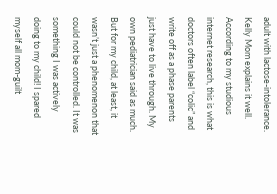adult with lactose-intolerance. Kelly Mom explains it well. According to my studious internet research, this is what doctors often label “colic” and write off as a phase parents just have to live through. My own pediatrician said as much. But for my child, at least, it wasn’t just a phenomenon that could not be controlled. It was something I was actively doing to my child! I spared myself all mom-guilt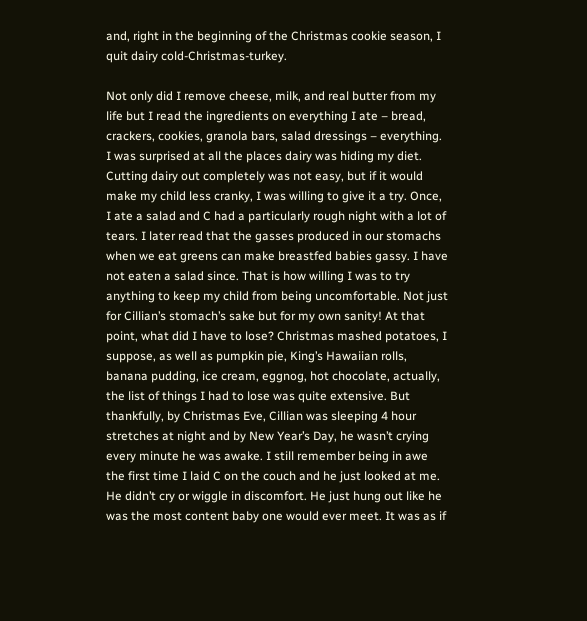and, right in the beginning of the Christmas cookie season, I quit dairy cold-Christmas-turkey.

Not only did I remove cheese, milk, and real butter from my life but I read the ingredients on everything I ate – bread, crackers, cookies, granola bars, salad dressings – everything. I was surprised at all the places dairy was hiding my diet. Cutting dairy out completely was not easy, but if it would make my child less cranky, I was willing to give it a try. Once, I ate a salad and C had a particularly rough night with a lot of tears. I later read that the gasses produced in our stomachs when we eat greens can make breastfed babies gassy. I have not eaten a salad since. That is how willing I was to try anything to keep my child from being uncomfortable. Not just for Cillian’s stomach’s sake but for my own sanity! At that point, what did I have to lose? Christmas mashed potatoes, I suppose, as well as pumpkin pie, King’s Hawaiian rolls, banana pudding, ice cream, eggnog, hot chocolate, actually, the list of things I had to lose was quite extensive. But thankfully, by Christmas Eve, Cillian was sleeping 4 hour stretches at night and by New Year’s Day, he wasn’t crying every minute he was awake. I still remember being in awe the first time I laid C on the couch and he just looked at me. He didn’t cry or wiggle in discomfort. He just hung out like he was the most content baby one would ever meet. It was as if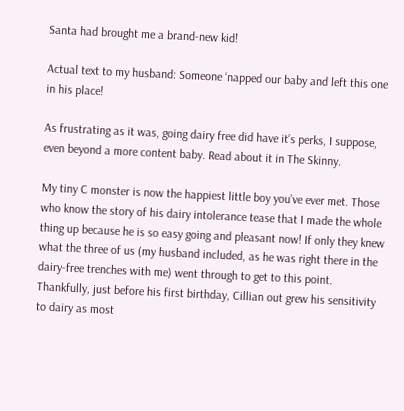Santa had brought me a brand-new kid!

Actual text to my husband: Someone ‘napped our baby and left this one in his place!

As frustrating as it was, going dairy free did have it’s perks, I suppose, even beyond a more content baby. Read about it in The Skinny.

My tiny C monster is now the happiest little boy you’ve ever met. Those who know the story of his dairy intolerance tease that I made the whole thing up because he is so easy going and pleasant now! If only they knew what the three of us (my husband included, as he was right there in the dairy-free trenches with me) went through to get to this point. Thankfully, just before his first birthday, Cillian out grew his sensitivity to dairy as most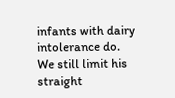infants with dairy intolerance do. We still limit his straight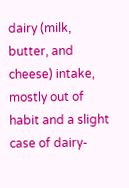dairy (milk, butter, and cheese) intake, mostly out of habit and a slight case of dairy-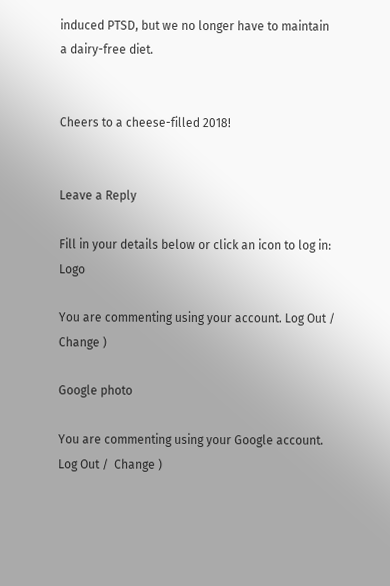induced PTSD, but we no longer have to maintain a dairy-free diet.


Cheers to a cheese-filled 2018!


Leave a Reply

Fill in your details below or click an icon to log in: Logo

You are commenting using your account. Log Out /  Change )

Google photo

You are commenting using your Google account. Log Out /  Change )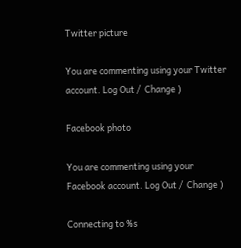Twitter picture

You are commenting using your Twitter account. Log Out /  Change )

Facebook photo

You are commenting using your Facebook account. Log Out /  Change )

Connecting to %s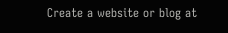Create a website or blog at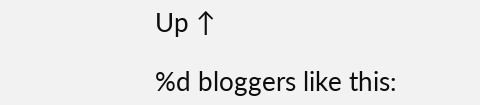Up ↑

%d bloggers like this: